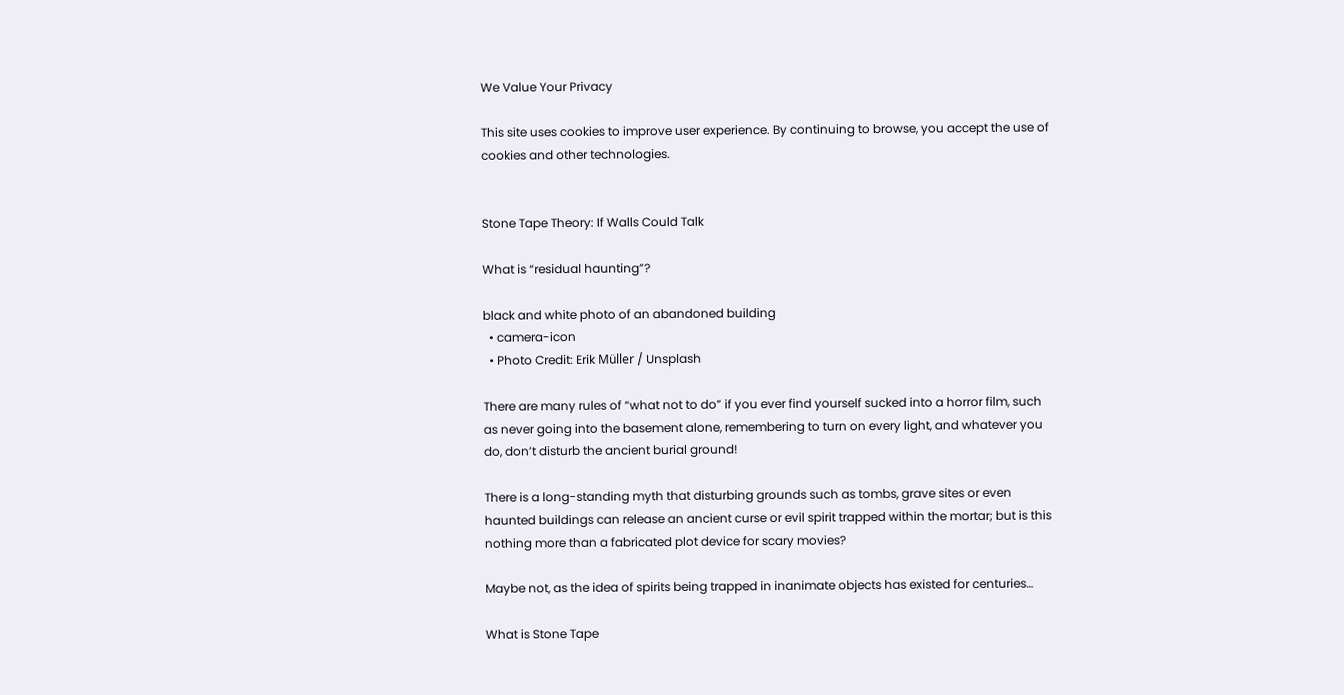We Value Your Privacy

This site uses cookies to improve user experience. By continuing to browse, you accept the use of cookies and other technologies.


Stone Tape Theory: If Walls Could Talk

What is “residual haunting”?

black and white photo of an abandoned building
  • camera-icon
  • Photo Credit: Erik Müller / Unsplash

There are many rules of “what not to do” if you ever find yourself sucked into a horror film, such as never going into the basement alone, remembering to turn on every light, and whatever you do, don’t disturb the ancient burial ground!

There is a long-standing myth that disturbing grounds such as tombs, grave sites or even haunted buildings can release an ancient curse or evil spirit trapped within the mortar; but is this nothing more than a fabricated plot device for scary movies?

Maybe not, as the idea of spirits being trapped in inanimate objects has existed for centuries…

What is Stone Tape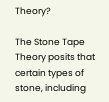Theory?

The Stone Tape Theory posits that certain types of stone, including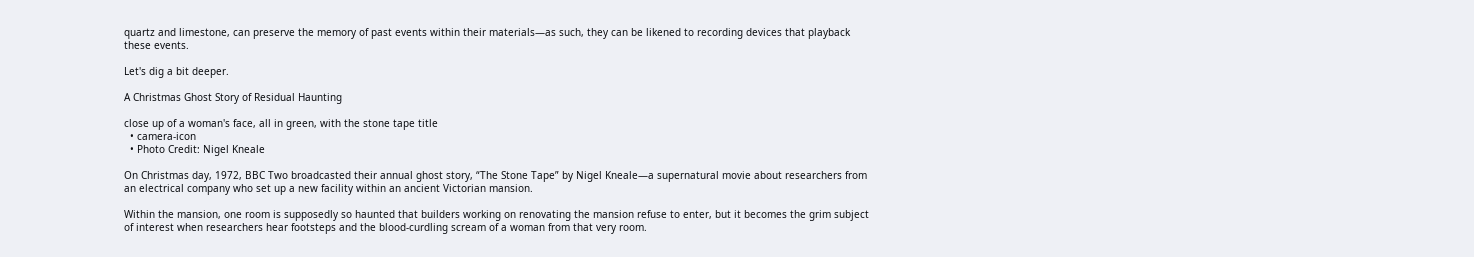quartz and limestone, can preserve the memory of past events within their materials—as such, they can be likened to recording devices that playback these events.

Let's dig a bit deeper.

A Christmas Ghost Story of Residual Haunting

close up of a woman's face, all in green, with the stone tape title
  • camera-icon
  • Photo Credit: Nigel Kneale

On Christmas day, 1972, BBC Two broadcasted their annual ghost story, “The Stone Tape” by Nigel Kneale—a supernatural movie about researchers from an electrical company who set up a new facility within an ancient Victorian mansion.

Within the mansion, one room is supposedly so haunted that builders working on renovating the mansion refuse to enter, but it becomes the grim subject of interest when researchers hear footsteps and the blood-curdling scream of a woman from that very room.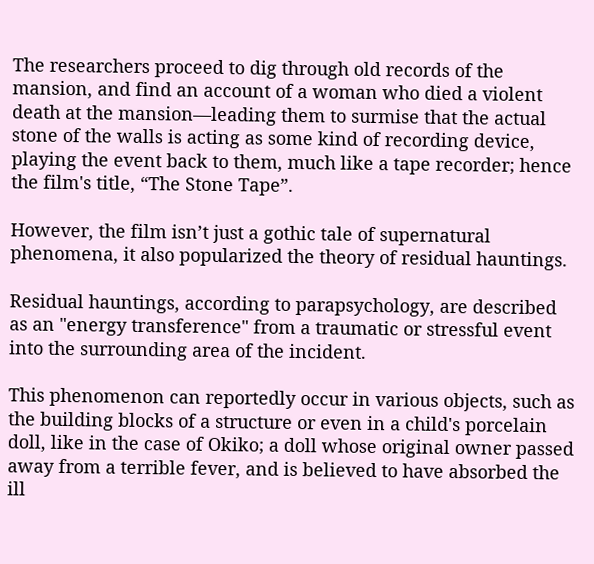The researchers proceed to dig through old records of the mansion, and find an account of a woman who died a violent death at the mansion—leading them to surmise that the actual stone of the walls is acting as some kind of recording device, playing the event back to them, much like a tape recorder; hence the film's title, “The Stone Tape”.

However, the film isn’t just a gothic tale of supernatural phenomena, it also popularized the theory of residual hauntings.

Residual hauntings, according to parapsychology, are described as an "energy transference" from a traumatic or stressful event into the surrounding area of the incident.

This phenomenon can reportedly occur in various objects, such as the building blocks of a structure or even in a child's porcelain doll, like in the case of Okiko; a doll whose original owner passed away from a terrible fever, and is believed to have absorbed the ill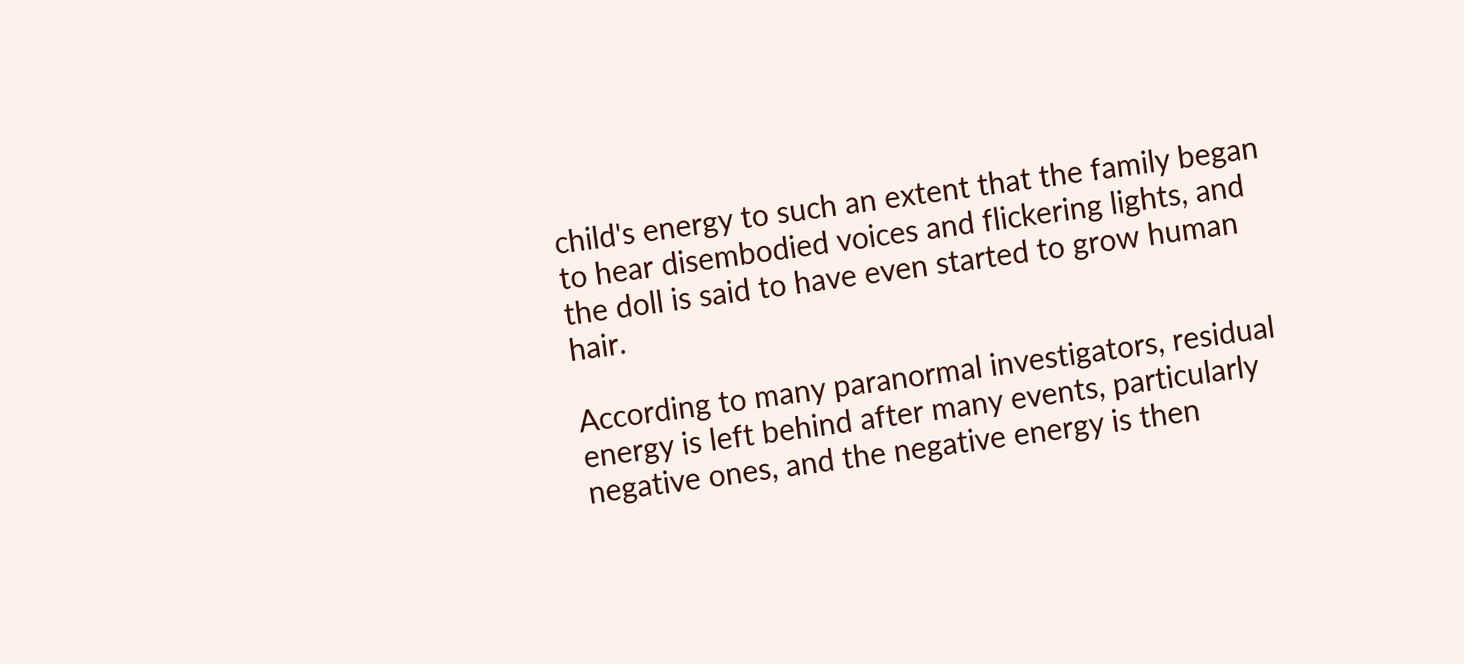child's energy to such an extent that the family began to hear disembodied voices and flickering lights, and the doll is said to have even started to grow human hair.

According to many paranormal investigators, residual energy is left behind after many events, particularly negative ones, and the negative energy is then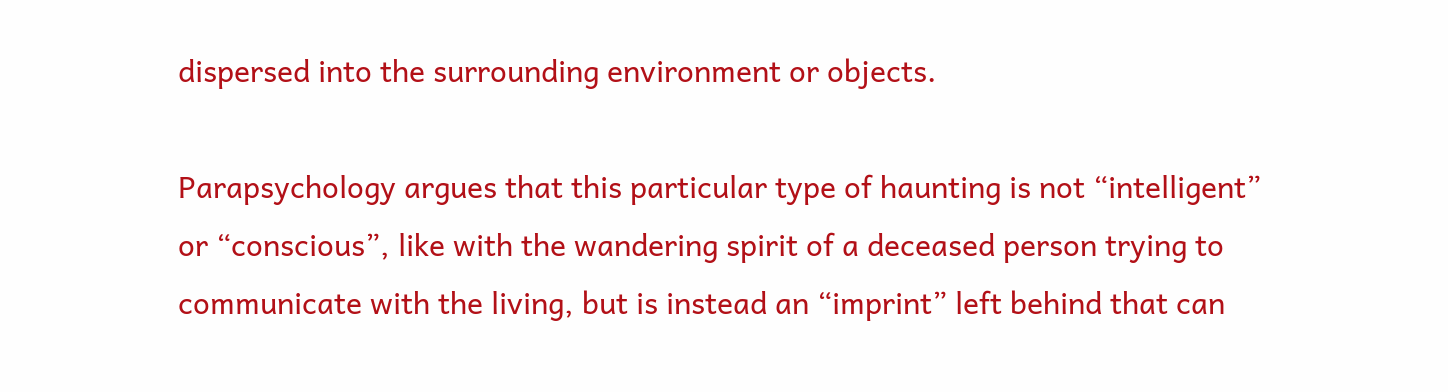dispersed into the surrounding environment or objects.

Parapsychology argues that this particular type of haunting is not “intelligent” or “conscious”, like with the wandering spirit of a deceased person trying to communicate with the living, but is instead an “imprint” left behind that can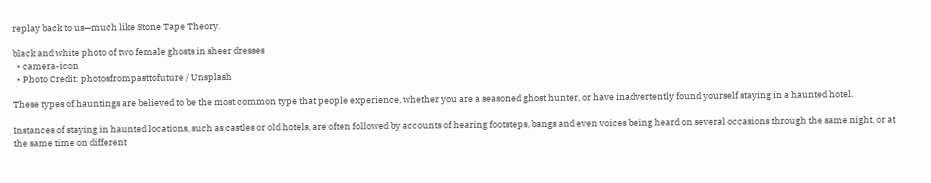replay back to us—much like Stone Tape Theory.

black and white photo of two female ghosts in sheer dresses
  • camera-icon
  • Photo Credit: photosfrompasttofuture / Unsplash

These types of hauntings are believed to be the most common type that people experience, whether you are a seasoned ghost hunter, or have inadvertently found yourself staying in a haunted hotel.

Instances of staying in haunted locations, such as castles or old hotels, are often followed by accounts of hearing footsteps, bangs and even voices being heard on several occasions through the same night, or at the same time on different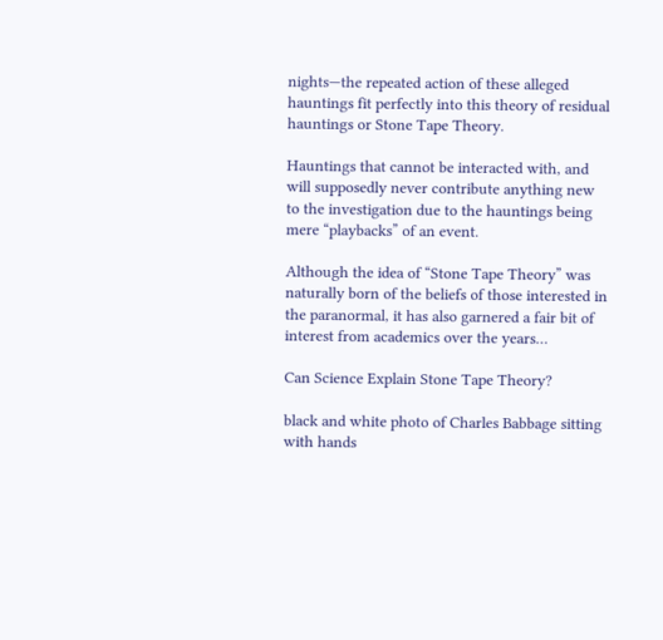nights—the repeated action of these alleged hauntings fit perfectly into this theory of residual hauntings or Stone Tape Theory.

Hauntings that cannot be interacted with, and will supposedly never contribute anything new to the investigation due to the hauntings being mere “playbacks” of an event.

Although the idea of “Stone Tape Theory” was naturally born of the beliefs of those interested in the paranormal, it has also garnered a fair bit of interest from academics over the years…

Can Science Explain Stone Tape Theory?

black and white photo of Charles Babbage sitting with hands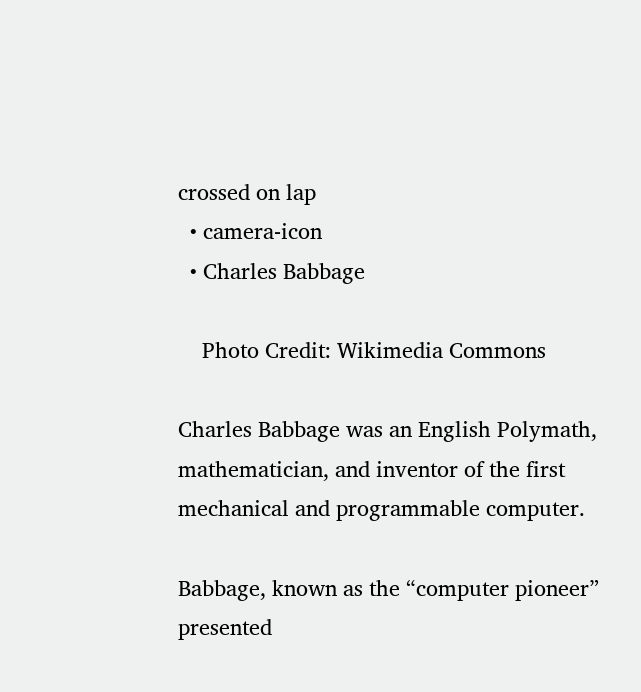crossed on lap
  • camera-icon
  • Charles Babbage

    Photo Credit: Wikimedia Commons

Charles Babbage was an English Polymath, mathematician, and inventor of the first mechanical and programmable computer.

Babbage, known as the “computer pioneer” presented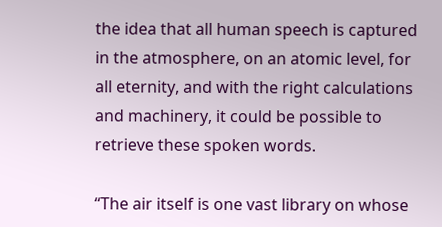the idea that all human speech is captured in the atmosphere, on an atomic level, for all eternity, and with the right calculations and machinery, it could be possible to retrieve these spoken words.

“The air itself is one vast library on whose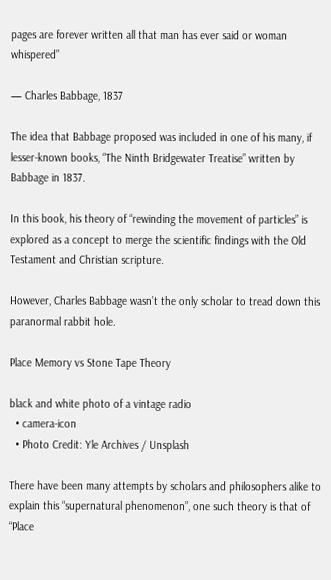pages are forever written all that man has ever said or woman whispered”

— Charles Babbage, 1837

The idea that Babbage proposed was included in one of his many, if lesser-known books, “The Ninth Bridgewater Treatise” written by Babbage in 1837.

In this book, his theory of “rewinding the movement of particles” is explored as a concept to merge the scientific findings with the Old Testament and Christian scripture.

However, Charles Babbage wasn’t the only scholar to tread down this paranormal rabbit hole.

Place Memory vs Stone Tape Theory

black and white photo of a vintage radio
  • camera-icon
  • Photo Credit: Yle Archives / Unsplash

There have been many attempts by scholars and philosophers alike to explain this “supernatural phenomenon”, one such theory is that of “Place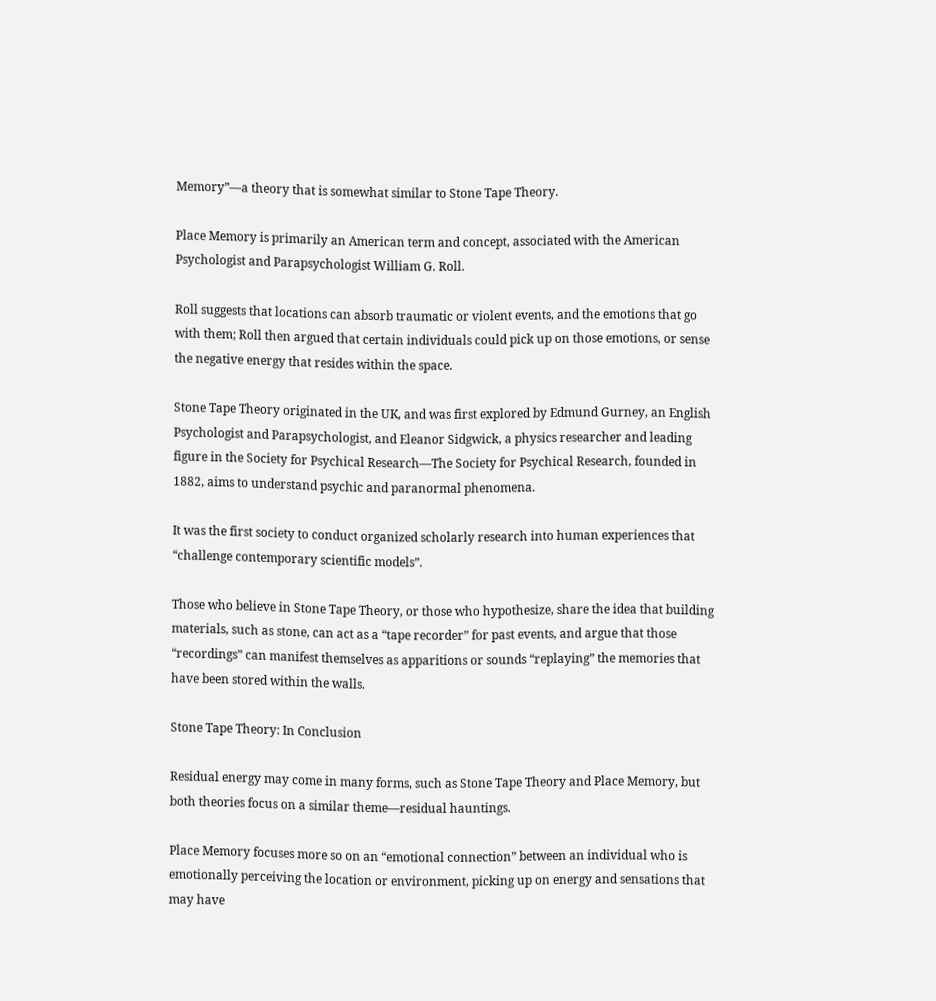Memory”—a theory that is somewhat similar to Stone Tape Theory.

Place Memory is primarily an American term and concept, associated with the American Psychologist and Parapsychologist William G. Roll.

Roll suggests that locations can absorb traumatic or violent events, and the emotions that go with them; Roll then argued that certain individuals could pick up on those emotions, or sense the negative energy that resides within the space.

Stone Tape Theory originated in the UK, and was first explored by Edmund Gurney, an English Psychologist and Parapsychologist, and Eleanor Sidgwick, a physics researcher and leading figure in the Society for Psychical Research—The Society for Psychical Research, founded in 1882, aims to understand psychic and paranormal phenomena.

It was the first society to conduct organized scholarly research into human experiences that “challenge contemporary scientific models”.

Those who believe in Stone Tape Theory, or those who hypothesize, share the idea that building materials, such as stone, can act as a “tape recorder” for past events, and argue that those “recordings” can manifest themselves as apparitions or sounds “replaying” the memories that have been stored within the walls.

Stone Tape Theory: In Conclusion

Residual energy may come in many forms, such as Stone Tape Theory and Place Memory, but both theories focus on a similar theme—residual hauntings.

Place Memory focuses more so on an “emotional connection” between an individual who is emotionally perceiving the location or environment, picking up on energy and sensations that may have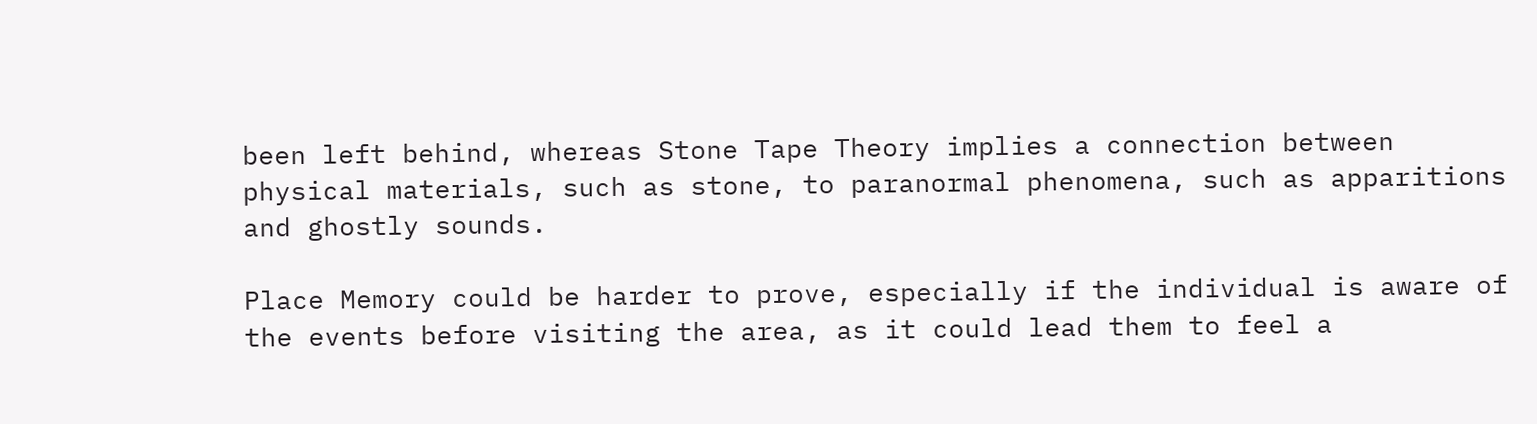been left behind, whereas Stone Tape Theory implies a connection between physical materials, such as stone, to paranormal phenomena, such as apparitions and ghostly sounds.

Place Memory could be harder to prove, especially if the individual is aware of the events before visiting the area, as it could lead them to feel a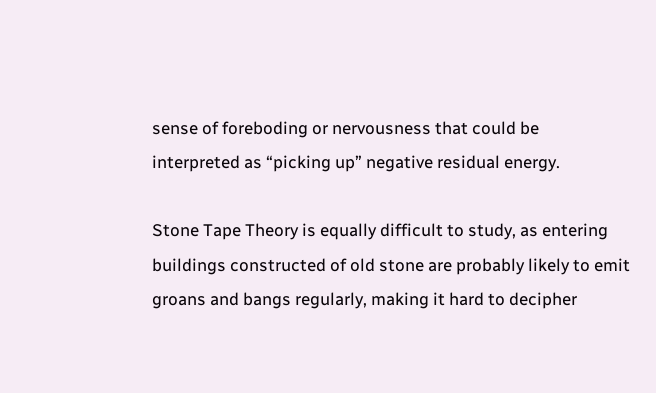sense of foreboding or nervousness that could be interpreted as “picking up” negative residual energy.

Stone Tape Theory is equally difficult to study, as entering buildings constructed of old stone are probably likely to emit groans and bangs regularly, making it hard to decipher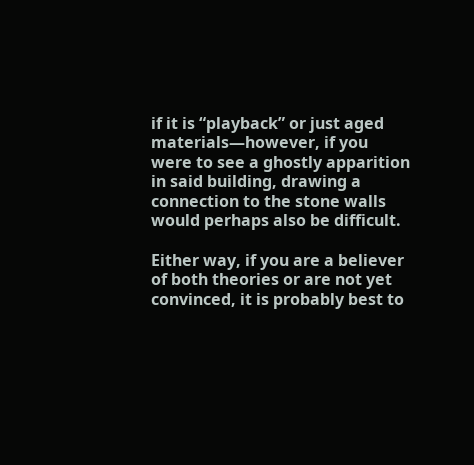if it is “playback” or just aged materials—however, if you were to see a ghostly apparition in said building, drawing a connection to the stone walls would perhaps also be difficult.

Either way, if you are a believer of both theories or are not yet convinced, it is probably best to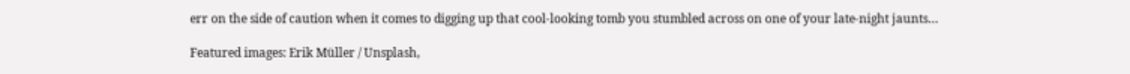err on the side of caution when it comes to digging up that cool-looking tomb you stumbled across on one of your late-night jaunts…

Featured images: Erik Müller / Unsplash,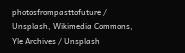photosfrompasttofuture / Unsplash, Wikimedia Commons, Yle Archives / Unsplash